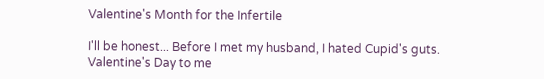Valentine's Month for the Infertile

I'll be honest... Before I met my husband, I hated Cupid's guts. Valentine's Day to me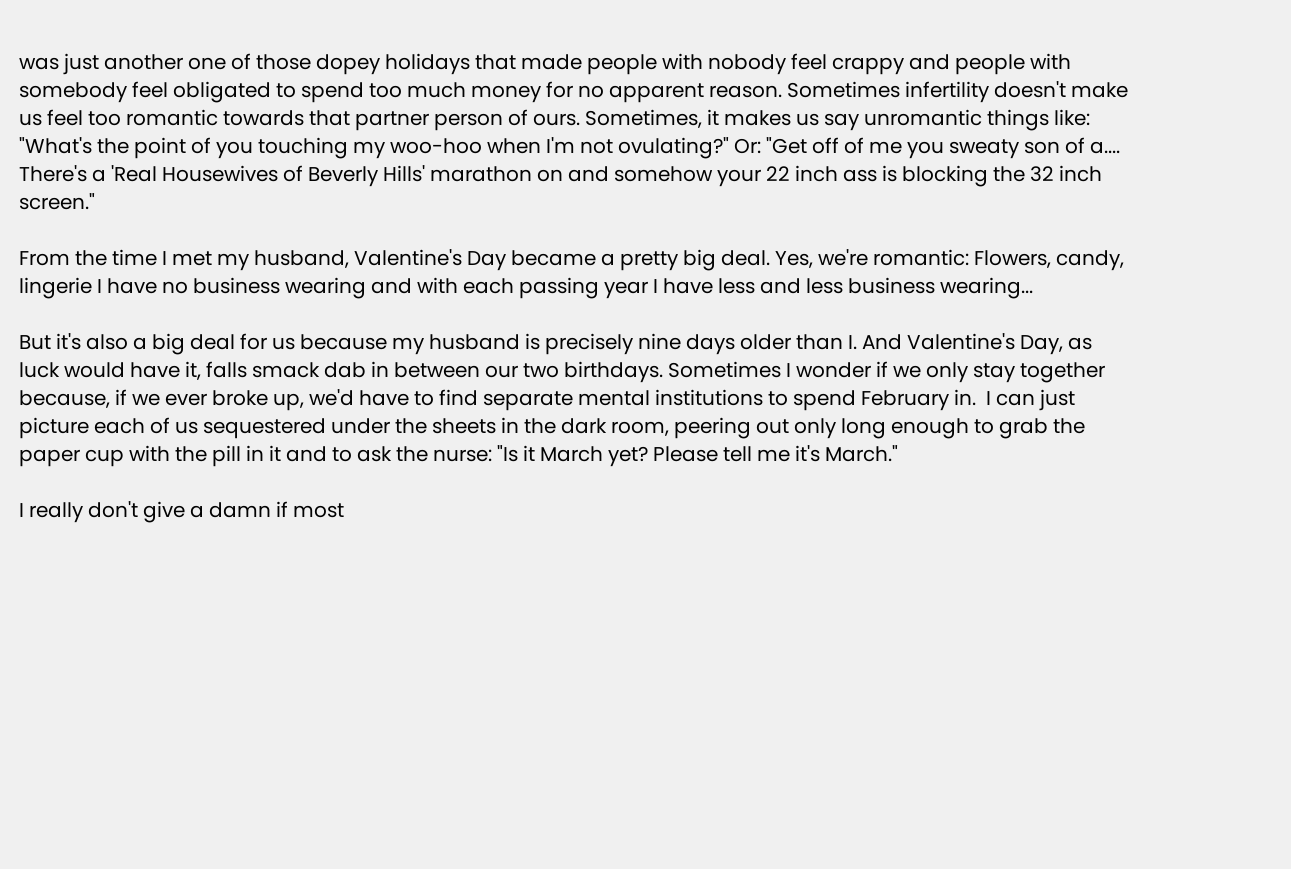was just another one of those dopey holidays that made people with nobody feel crappy and people with somebody feel obligated to spend too much money for no apparent reason. Sometimes infertility doesn't make us feel too romantic towards that partner person of ours. Sometimes, it makes us say unromantic things like: "What's the point of you touching my woo-hoo when I'm not ovulating?" Or: "Get off of me you sweaty son of a.... There's a 'Real Housewives of Beverly Hills' marathon on and somehow your 22 inch ass is blocking the 32 inch screen."

From the time I met my husband, Valentine's Day became a pretty big deal. Yes, we're romantic: Flowers, candy, lingerie I have no business wearing and with each passing year I have less and less business wearing...

But it's also a big deal for us because my husband is precisely nine days older than I. And Valentine's Day, as luck would have it, falls smack dab in between our two birthdays. Sometimes I wonder if we only stay together because, if we ever broke up, we'd have to find separate mental institutions to spend February in.  I can just picture each of us sequestered under the sheets in the dark room, peering out only long enough to grab the paper cup with the pill in it and to ask the nurse: "Is it March yet? Please tell me it's March."

I really don't give a damn if most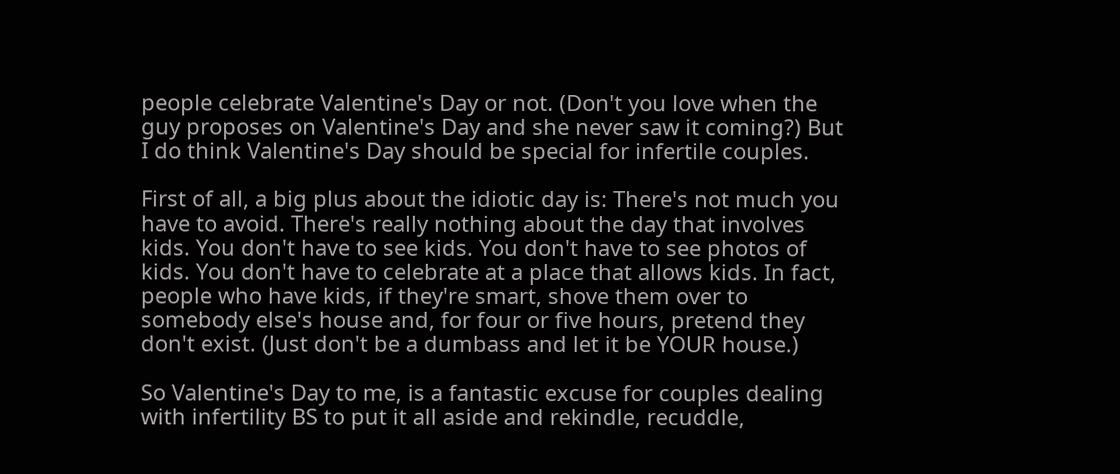people celebrate Valentine's Day or not. (Don't you love when the guy proposes on Valentine's Day and she never saw it coming?) But I do think Valentine's Day should be special for infertile couples.

First of all, a big plus about the idiotic day is: There's not much you have to avoid. There's really nothing about the day that involves kids. You don't have to see kids. You don't have to see photos of kids. You don't have to celebrate at a place that allows kids. In fact, people who have kids, if they're smart, shove them over to somebody else's house and, for four or five hours, pretend they don't exist. (Just don't be a dumbass and let it be YOUR house.)

So Valentine's Day to me, is a fantastic excuse for couples dealing with infertility BS to put it all aside and rekindle, recuddle,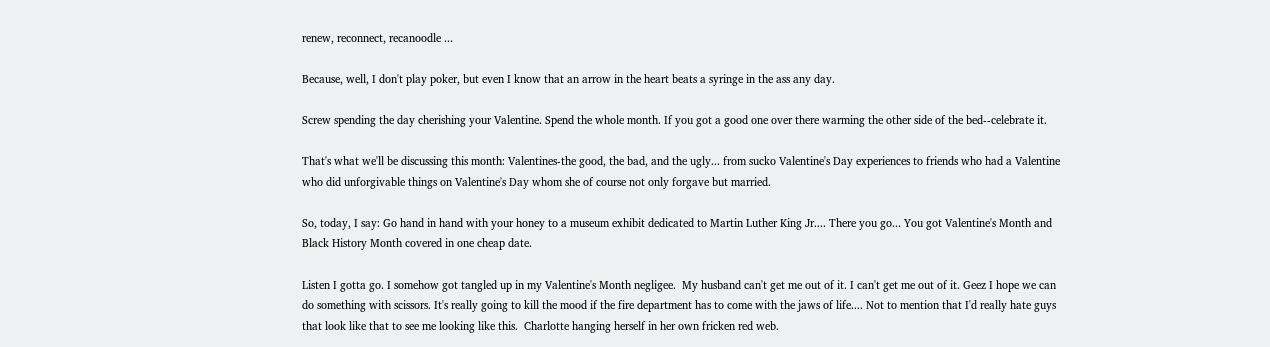renew, reconnect, recanoodle ...

Because, well, I don't play poker, but even I know that an arrow in the heart beats a syringe in the ass any day.

Screw spending the day cherishing your Valentine. Spend the whole month. If you got a good one over there warming the other side of the bed--celebrate it.

That's what we'll be discussing this month: Valentines-the good, the bad, and the ugly... from sucko Valentine's Day experiences to friends who had a Valentine who did unforgivable things on Valentine's Day whom she of course not only forgave but married.

So, today, I say: Go hand in hand with your honey to a museum exhibit dedicated to Martin Luther King Jr.... There you go... You got Valentine's Month and Black History Month covered in one cheap date.

Listen I gotta go. I somehow got tangled up in my Valentine's Month negligee.  My husband can't get me out of it. I can't get me out of it. Geez I hope we can do something with scissors. It's really going to kill the mood if the fire department has to come with the jaws of life.... Not to mention that I'd really hate guys that look like that to see me looking like this.  Charlotte hanging herself in her own fricken red web.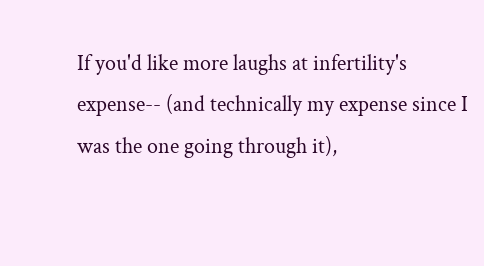If you'd like more laughs at infertility's expense-- (and technically my expense since I was the one going through it),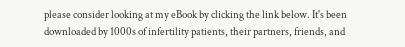please consider looking at my eBook by clicking the link below. It's been downloaded by 1000s of infertility patients, their partners, friends, and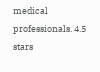medical professionals. 4.5 stars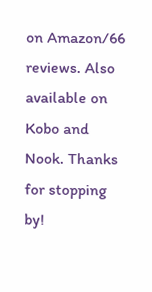on Amazon/66 reviews. Also available on Kobo and Nook. Thanks for stopping by!